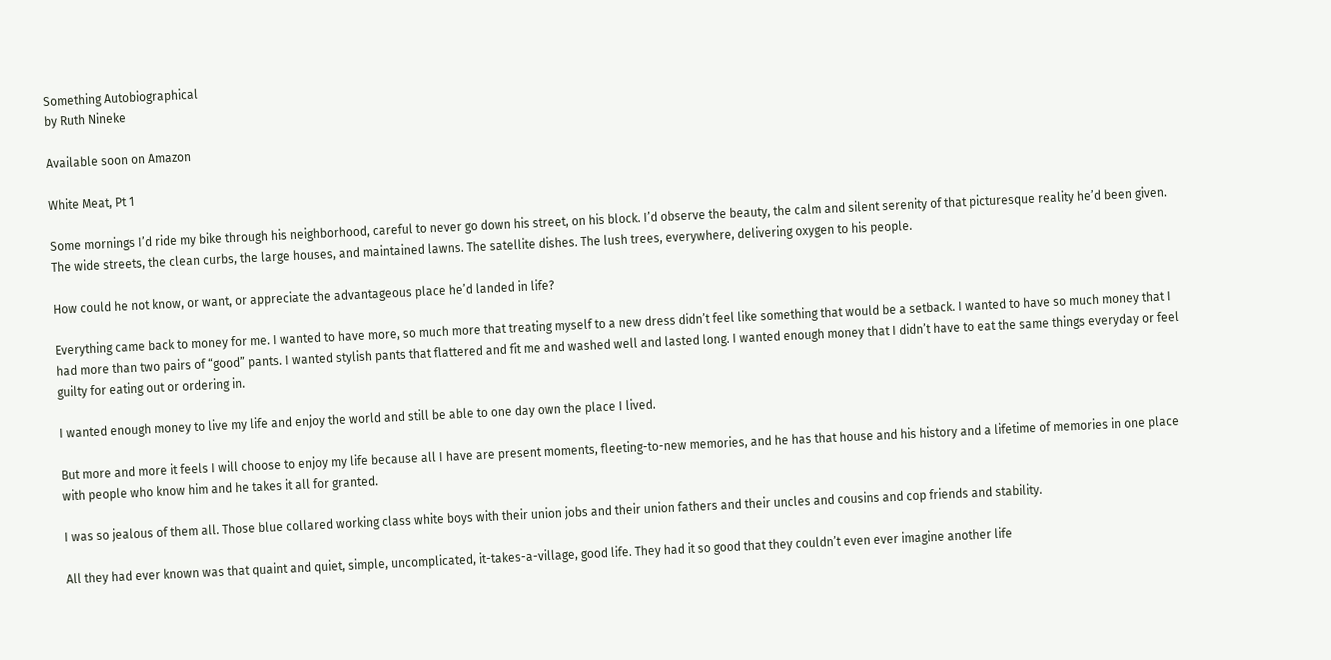Something Autobiographical
by Ruth Nineke

Available soon on Amazon

White Meat, Pt 1

Some mornings I’d ride my bike through his neighborhood, careful to never go down his street, on his block. I’d observe the beauty, the calm and silent serenity of that picturesque reality he’d been given. The wide streets, the clean curbs, the large houses, and maintained lawns. The satellite dishes. The lush trees, everywhere, delivering oxygen to his people.

How could he not know, or want, or appreciate the advantageous place he’d landed in life?

Everything came back to money for me. I wanted to have more, so much more that treating myself to a new dress didn’t feel like something that would be a setback. I wanted to have so much money that I had more than two pairs of “good” pants. I wanted stylish pants that flattered and fit me and washed well and lasted long. I wanted enough money that I didn’t have to eat the same things everyday or feel guilty for eating out or ordering in.

I wanted enough money to live my life and enjoy the world and still be able to one day own the place I lived.

But more and more it feels I will choose to enjoy my life because all I have are present moments, fleeting-to-new memories, and he has that house and his history and a lifetime of memories in one place with people who know him and he takes it all for granted.

I was so jealous of them all. Those blue collared working class white boys with their union jobs and their union fathers and their uncles and cousins and cop friends and stability.

All they had ever known was that quaint and quiet, simple, uncomplicated, it-takes-a-village, good life. They had it so good that they couldn’t even ever imagine another life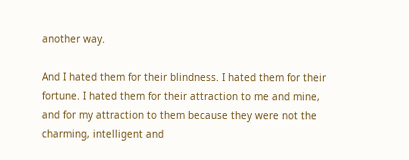another way.

And I hated them for their blindness. I hated them for their fortune. I hated them for their attraction to me and mine, and for my attraction to them because they were not the charming, intelligent and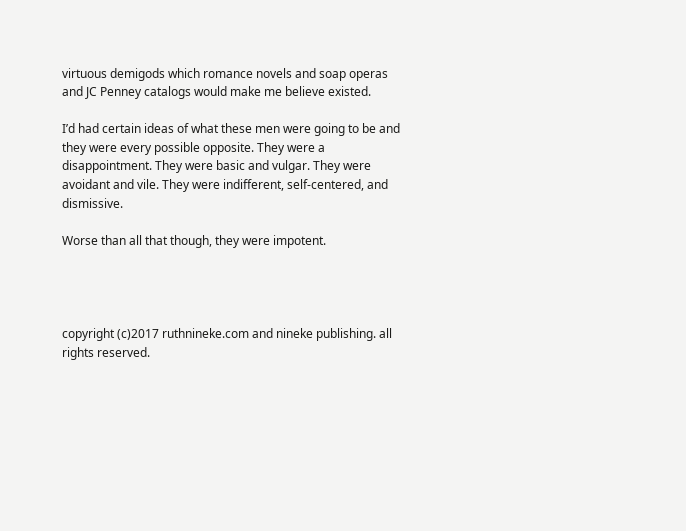virtuous demigods which romance novels and soap operas and JC Penney catalogs would make me believe existed.

I’d had certain ideas of what these men were going to be and they were every possible opposite. They were a disappointment. They were basic and vulgar. They were avoidant and vile. They were indifferent, self-centered, and dismissive.

Worse than all that though, they were impotent.




copyright (c)2017 ruthnineke.com and nineke publishing. all rights reserved.